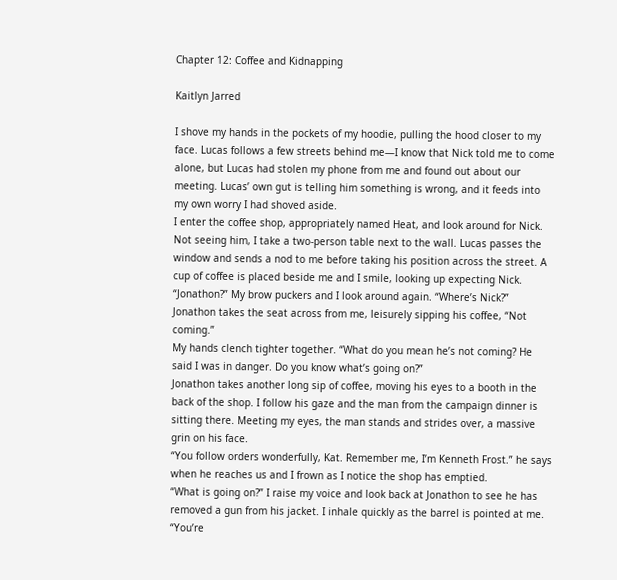Chapter 12: Coffee and Kidnapping

Kaitlyn Jarred

I shove my hands in the pockets of my hoodie, pulling the hood closer to my face. Lucas follows a few streets behind me—I know that Nick told me to come alone, but Lucas had stolen my phone from me and found out about our meeting. Lucas’ own gut is telling him something is wrong, and it feeds into my own worry I had shoved aside.
I enter the coffee shop, appropriately named Heat, and look around for Nick. Not seeing him, I take a two-person table next to the wall. Lucas passes the window and sends a nod to me before taking his position across the street. A cup of coffee is placed beside me and I smile, looking up expecting Nick.
“Jonathon?” My brow puckers and I look around again. “Where’s Nick?”
Jonathon takes the seat across from me, leisurely sipping his coffee, “Not coming.”
My hands clench tighter together. “What do you mean he’s not coming? He said I was in danger. Do you know what’s going on?”
Jonathon takes another long sip of coffee, moving his eyes to a booth in the back of the shop. I follow his gaze and the man from the campaign dinner is sitting there. Meeting my eyes, the man stands and strides over, a massive grin on his face.
“You follow orders wonderfully, Kat. Remember me, I’m Kenneth Frost.” he says when he reaches us and I frown as I notice the shop has emptied.
“What is going on?” I raise my voice and look back at Jonathon to see he has removed a gun from his jacket. I inhale quickly as the barrel is pointed at me.
“You’re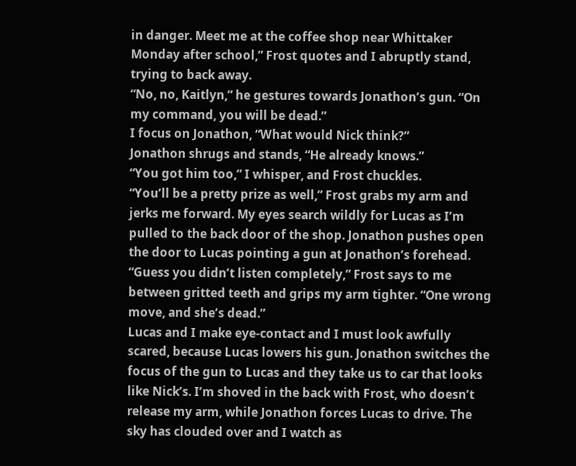in danger. Meet me at the coffee shop near Whittaker Monday after school,” Frost quotes and I abruptly stand, trying to back away.
“No, no, Kaitlyn,” he gestures towards Jonathon’s gun. “On my command, you will be dead.”
I focus on Jonathon, “What would Nick think?”
Jonathon shrugs and stands, “He already knows.”
“You got him too,” I whisper, and Frost chuckles.
“You’ll be a pretty prize as well,” Frost grabs my arm and jerks me forward. My eyes search wildly for Lucas as I’m pulled to the back door of the shop. Jonathon pushes open the door to Lucas pointing a gun at Jonathon’s forehead.
“Guess you didn’t listen completely,” Frost says to me between gritted teeth and grips my arm tighter. “One wrong move, and she’s dead.”
Lucas and I make eye-contact and I must look awfully scared, because Lucas lowers his gun. Jonathon switches the focus of the gun to Lucas and they take us to car that looks like Nick’s. I’m shoved in the back with Frost, who doesn’t release my arm, while Jonathon forces Lucas to drive. The sky has clouded over and I watch as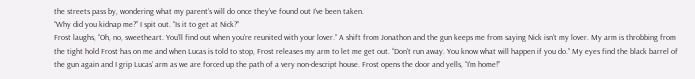the streets pass by, wondering what my parent’s will do once they’ve found out I’ve been taken.
“Why did you kidnap me?” I spit out. “Is it to get at Nick?”
Frost laughs, “Oh, no, sweetheart. You’ll find out when you’re reunited with your lover.” A shift from Jonathon and the gun keeps me from saying Nick isn’t my lover. My arm is throbbing from the tight hold Frost has on me and when Lucas is told to stop, Frost releases my arm to let me get out. “Don’t run away. You know what will happen if you do.” My eyes find the black barrel of the gun again and I grip Lucas’ arm as we are forced up the path of a very non-descript house. Frost opens the door and yells, “I’m home!”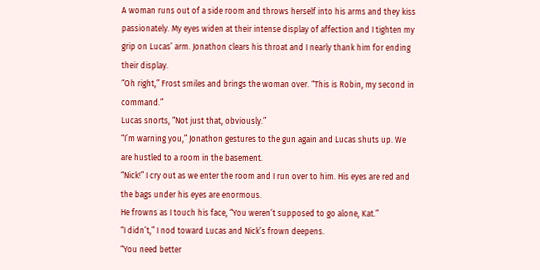A woman runs out of a side room and throws herself into his arms and they kiss passionately. My eyes widen at their intense display of affection and I tighten my grip on Lucas’ arm. Jonathon clears his throat and I nearly thank him for ending their display.
“Oh right,” Frost smiles and brings the woman over. “This is Robin, my second in command.”
Lucas snorts, “Not just that, obviously.”
“I’m warning you,” Jonathon gestures to the gun again and Lucas shuts up. We are hustled to a room in the basement.
“Nick!” I cry out as we enter the room and I run over to him. His eyes are red and the bags under his eyes are enormous.
He frowns as I touch his face, “You weren’t supposed to go alone, Kat.”
“I didn’t,” I nod toward Lucas and Nick’s frown deepens.
“You need better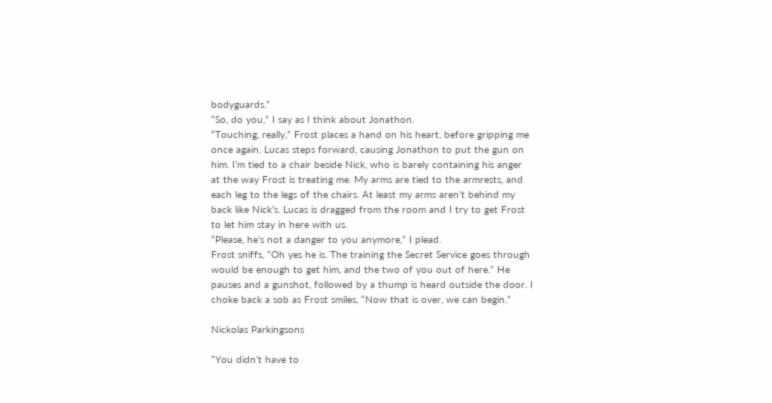bodyguards.”
“So, do you,” I say as I think about Jonathon.
“Touching, really,” Frost places a hand on his heart, before gripping me once again. Lucas steps forward, causing Jonathon to put the gun on him. I’m tied to a chair beside Nick, who is barely containing his anger at the way Frost is treating me. My arms are tied to the armrests, and each leg to the legs of the chairs. At least my arms aren’t behind my back like Nick’s. Lucas is dragged from the room and I try to get Frost to let him stay in here with us.
“Please, he’s not a danger to you anymore,” I plead.
Frost sniffs, “Oh yes he is. The training the Secret Service goes through would be enough to get him, and the two of you out of here.” He pauses and a gunshot, followed by a thump is heard outside the door. I choke back a sob as Frost smiles, “Now that is over, we can begin.”

Nickolas Parkingsons

“You didn’t have to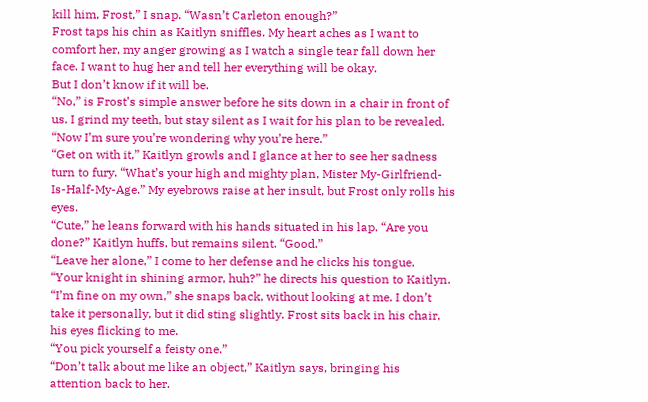kill him, Frost,” I snap. “Wasn’t Carleton enough?”
Frost taps his chin as Kaitlyn sniffles. My heart aches as I want to comfort her, my anger growing as I watch a single tear fall down her face. I want to hug her and tell her everything will be okay.
But I don’t know if it will be.
“No,” is Frost’s simple answer before he sits down in a chair in front of us. I grind my teeth, but stay silent as I wait for his plan to be revealed. “Now I’m sure you’re wondering why you’re here.”
“Get on with it,” Kaitlyn growls and I glance at her to see her sadness turn to fury. “What’s your high and mighty plan, Mister My-Girlfriend-Is-Half-My-Age.” My eyebrows raise at her insult, but Frost only rolls his eyes.
“Cute,” he leans forward with his hands situated in his lap. “Are you done?” Kaitlyn huffs, but remains silent. “Good.”
“Leave her alone,” I come to her defense and he clicks his tongue.
“Your knight in shining armor, huh?” he directs his question to Kaitlyn.
“I’m fine on my own,” she snaps back, without looking at me. I don’t take it personally, but it did sting slightly. Frost sits back in his chair, his eyes flicking to me.
“You pick yourself a feisty one.”
“Don’t talk about me like an object,” Kaitlyn says, bringing his attention back to her.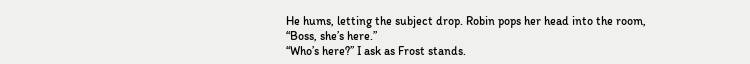He hums, letting the subject drop. Robin pops her head into the room, “Boss, she’s here.”
“Who’s here?” I ask as Frost stands.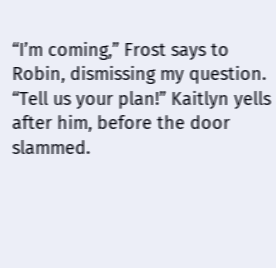“I’m coming,” Frost says to Robin, dismissing my question.
“Tell us your plan!” Kaitlyn yells after him, before the door slammed.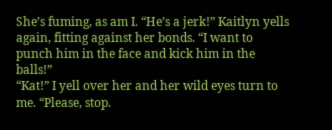She’s fuming, as am I. “He’s a jerk!” Kaitlyn yells again, fitting against her bonds. “I want to punch him in the face and kick him in the balls!”
“Kat!” I yell over her and her wild eyes turn to me. “Please, stop.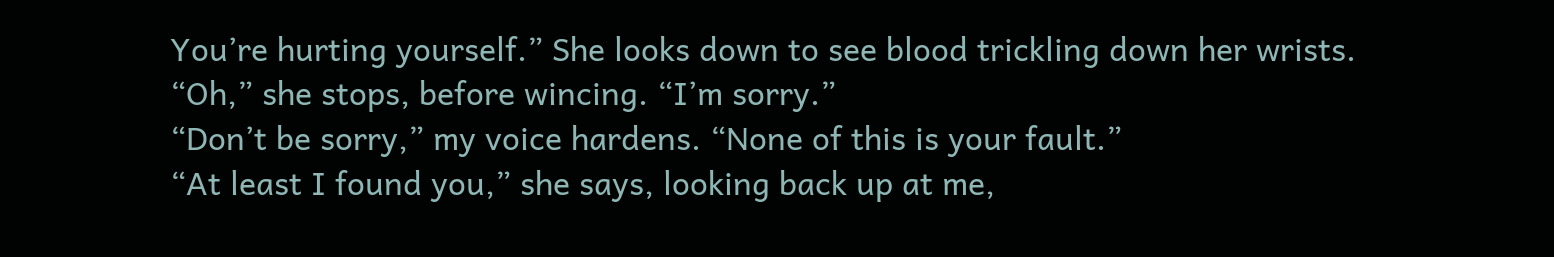You’re hurting yourself.” She looks down to see blood trickling down her wrists.
“Oh,” she stops, before wincing. “I’m sorry.”
“Don’t be sorry,” my voice hardens. “None of this is your fault.”
“At least I found you,” she says, looking back up at me,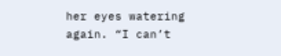her eyes watering again. “I can’t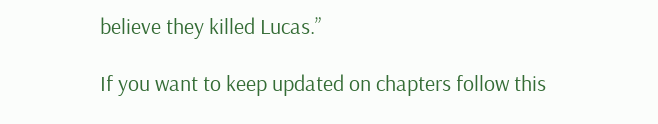believe they killed Lucas.”

If you want to keep updated on chapters follow this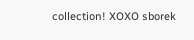collection! XOXO sborek